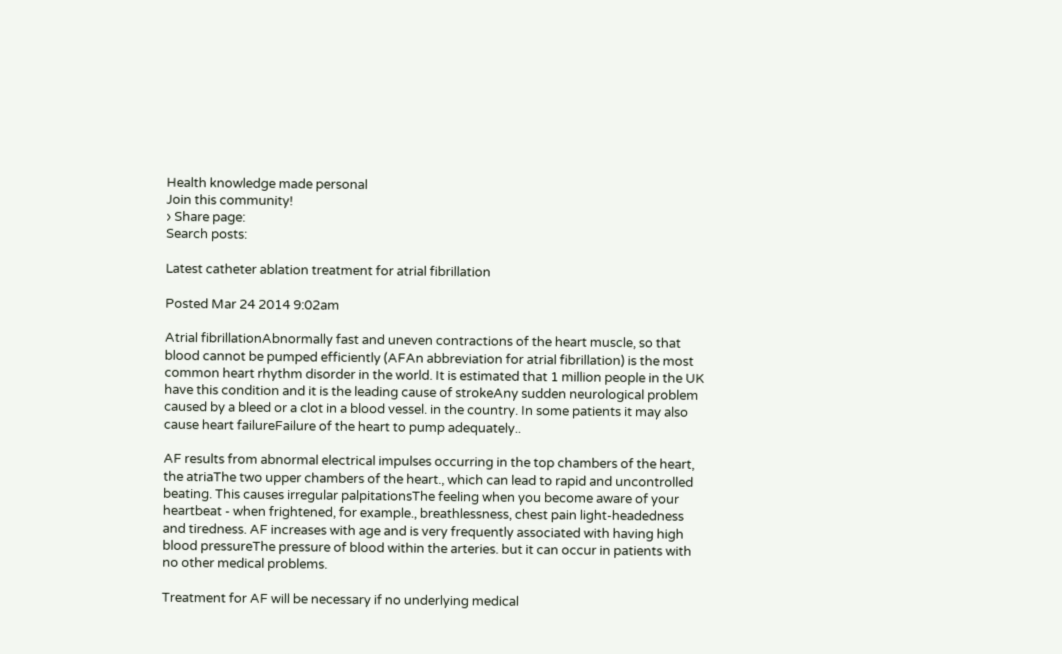Health knowledge made personal
Join this community!
› Share page:
Search posts:

Latest catheter ablation treatment for atrial fibrillation

Posted Mar 24 2014 9:02am

Atrial fibrillationAbnormally fast and uneven contractions of the heart muscle, so that blood cannot be pumped efficiently (AFAn abbreviation for atrial fibrillation) is the most common heart rhythm disorder in the world. It is estimated that 1 million people in the UK have this condition and it is the leading cause of strokeAny sudden neurological problem caused by a bleed or a clot in a blood vessel. in the country. In some patients it may also cause heart failureFailure of the heart to pump adequately..

AF results from abnormal electrical impulses occurring in the top chambers of the heart, the atriaThe two upper chambers of the heart., which can lead to rapid and uncontrolled beating. This causes irregular palpitationsThe feeling when you become aware of your heartbeat - when frightened, for example., breathlessness, chest pain light-headedness and tiredness. AF increases with age and is very frequently associated with having high blood pressureThe pressure of blood within the arteries. but it can occur in patients with no other medical problems.

Treatment for AF will be necessary if no underlying medical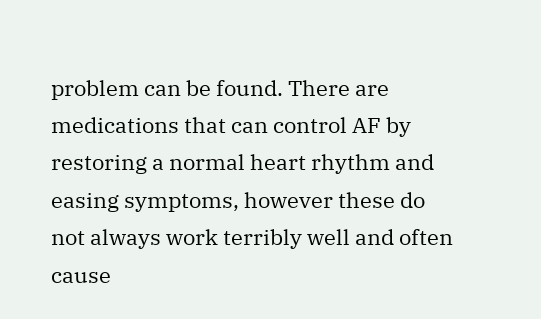problem can be found. There are medications that can control AF by restoring a normal heart rhythm and easing symptoms, however these do not always work terribly well and often cause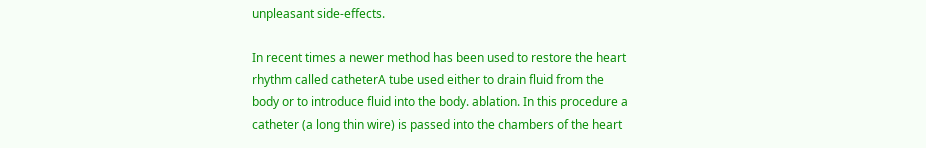unpleasant side-effects.

In recent times a newer method has been used to restore the heart rhythm called catheterA tube used either to drain fluid from the body or to introduce fluid into the body. ablation. In this procedure a catheter (a long thin wire) is passed into the chambers of the heart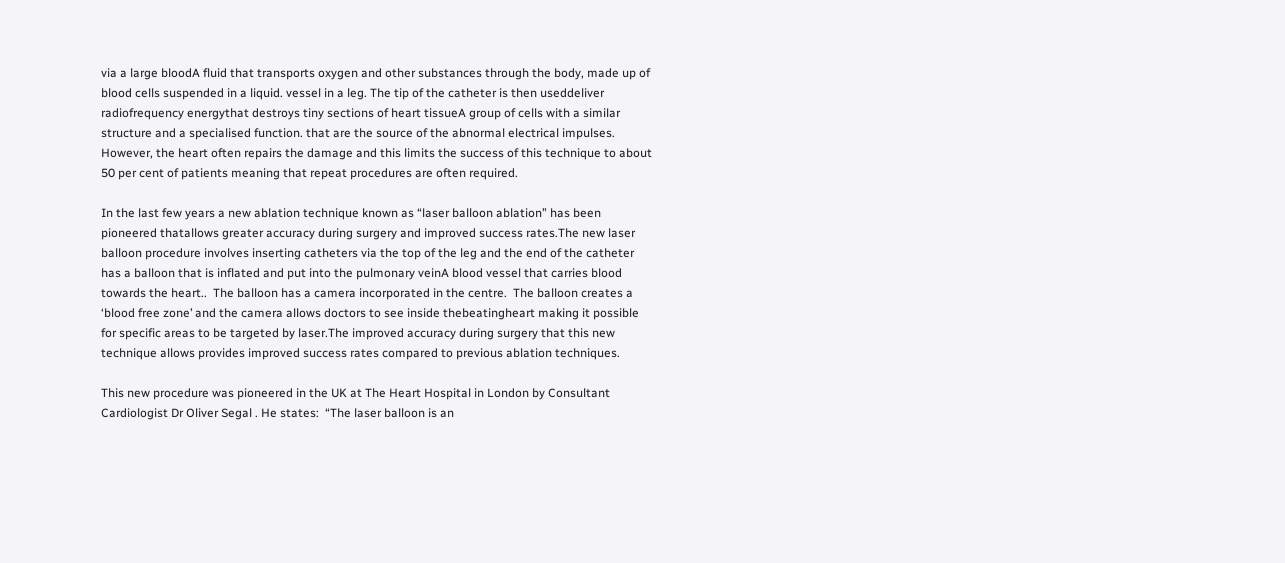via a large bloodA fluid that transports oxygen and other substances through the body, made up of blood cells suspended in a liquid. vessel in a leg. The tip of the catheter is then useddeliver radiofrequency energythat destroys tiny sections of heart tissueA group of cells with a similar structure and a specialised function. that are the source of the abnormal electrical impulses. However, the heart often repairs the damage and this limits the success of this technique to about 50 per cent of patients meaning that repeat procedures are often required.

In the last few years a new ablation technique known as “laser balloon ablation” has been pioneered thatallows greater accuracy during surgery and improved success rates.The new laser balloon procedure involves inserting catheters via the top of the leg and the end of the catheter has a balloon that is inflated and put into the pulmonary veinA blood vessel that carries blood towards the heart..  The balloon has a camera incorporated in the centre.  The balloon creates a ‘blood free zone’ and the camera allows doctors to see inside thebeatingheart making it possible for specific areas to be targeted by laser.The improved accuracy during surgery that this new technique allows provides improved success rates compared to previous ablation techniques.

This new procedure was pioneered in the UK at The Heart Hospital in London by Consultant Cardiologist Dr Oliver Segal . He states:  “The laser balloon is an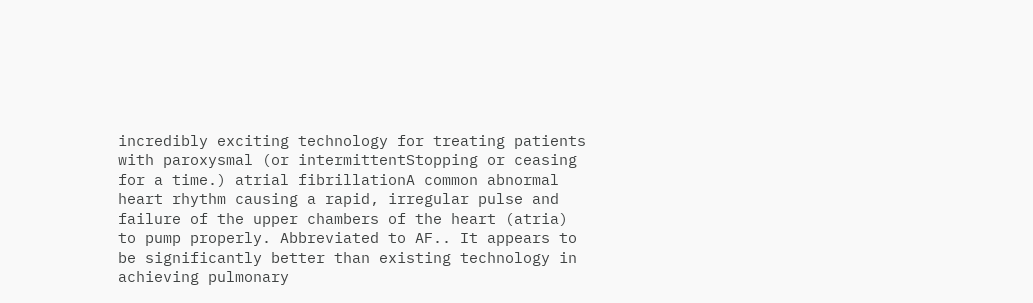incredibly exciting technology for treating patients with paroxysmal (or intermittentStopping or ceasing for a time.) atrial fibrillationA common abnormal heart rhythm causing a rapid, irregular pulse and failure of the upper chambers of the heart (atria) to pump properly. Abbreviated to AF.. It appears to be significantly better than existing technology in achieving pulmonary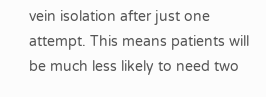vein isolation after just one attempt. This means patients will be much less likely to need two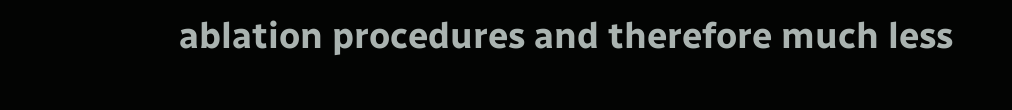ablation procedures and therefore much less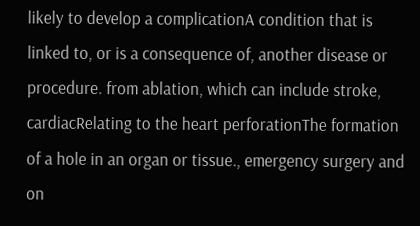likely to develop a complicationA condition that is linked to, or is a consequence of, another disease or procedure. from ablation, which can include stroke, cardiacRelating to the heart perforationThe formation of a hole in an organ or tissue., emergency surgery and on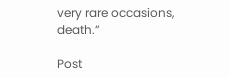very rare occasions, death.”

Post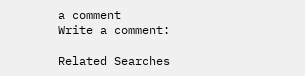a comment
Write a comment:

Related Searches